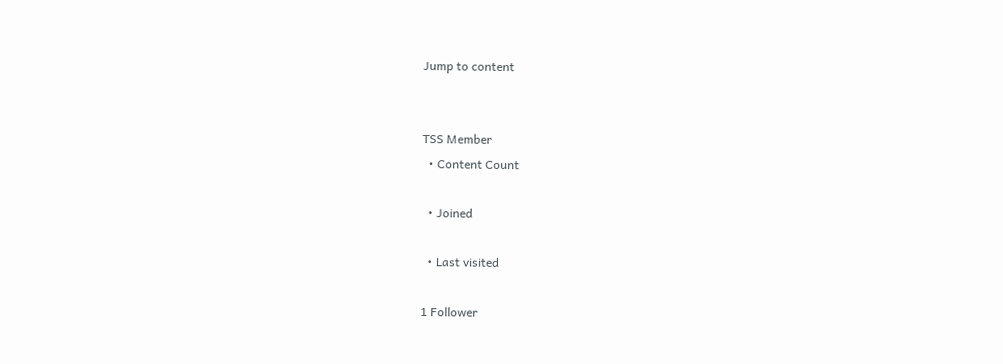Jump to content


TSS Member
  • Content Count

  • Joined

  • Last visited

1 Follower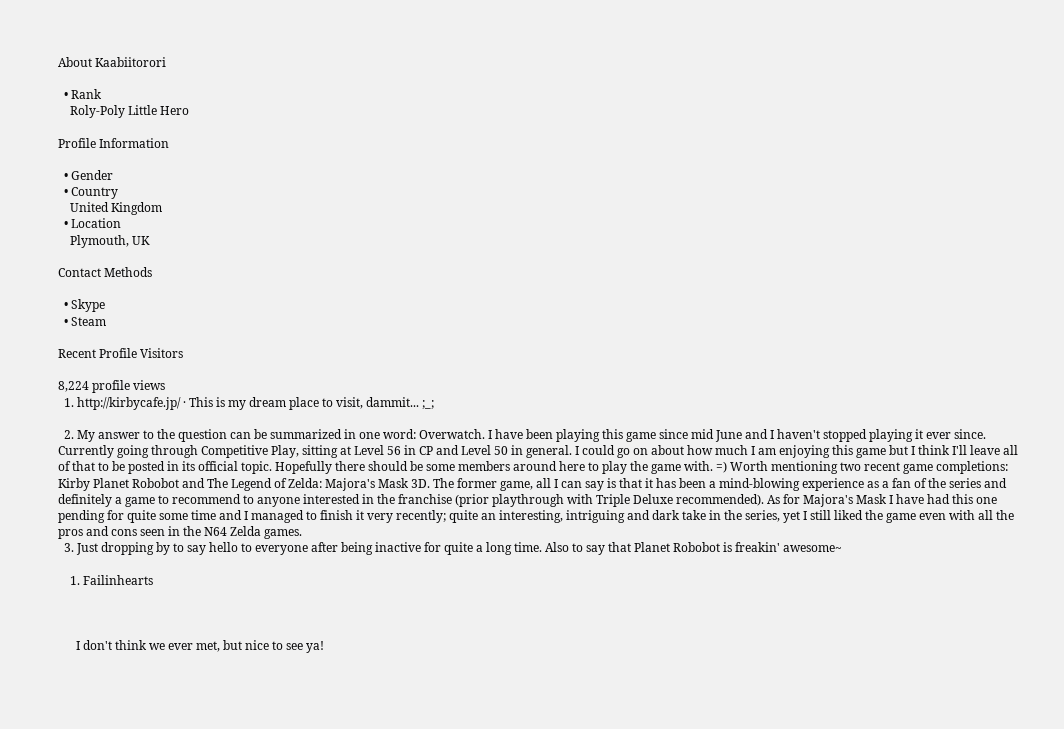About Kaabiitorori

  • Rank
    Roly-Poly Little Hero

Profile Information

  • Gender
  • Country
    United Kingdom
  • Location
    Plymouth, UK

Contact Methods

  • Skype
  • Steam

Recent Profile Visitors

8,224 profile views
  1. http://kirbycafe.jp/ · This is my dream place to visit, dammit... ;_;

  2. My answer to the question can be summarized in one word: Overwatch. I have been playing this game since mid June and I haven't stopped playing it ever since. Currently going through Competitive Play, sitting at Level 56 in CP and Level 50 in general. I could go on about how much I am enjoying this game but I think I'll leave all of that to be posted in its official topic. Hopefully there should be some members around here to play the game with. =) Worth mentioning two recent game completions: Kirby Planet Robobot and The Legend of Zelda: Majora's Mask 3D. The former game, all I can say is that it has been a mind-blowing experience as a fan of the series and definitely a game to recommend to anyone interested in the franchise (prior playthrough with Triple Deluxe recommended). As for Majora's Mask I have had this one pending for quite some time and I managed to finish it very recently; quite an interesting, intriguing and dark take in the series, yet I still liked the game even with all the pros and cons seen in the N64 Zelda games.
  3. Just dropping by to say hello to everyone after being inactive for quite a long time. Also to say that Planet Robobot is freakin' awesome~

    1. Failinhearts



      I don't think we ever met, but nice to see ya!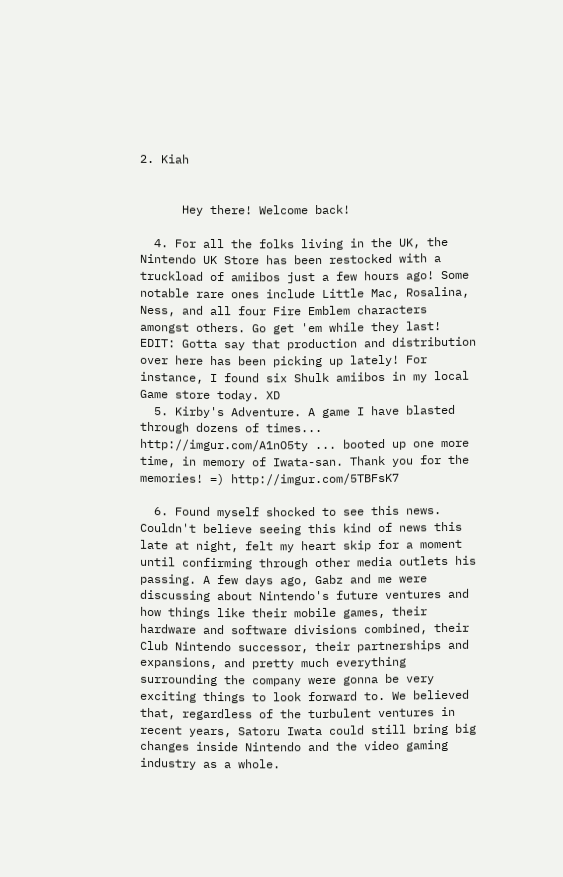2. Kiah


      Hey there! Welcome back!

  4. For all the folks living in the UK, the Nintendo UK Store has been restocked with a truckload of amiibos just a few hours ago! Some notable rare ones include Little Mac, Rosalina, Ness, and all four Fire Emblem characters amongst others. Go get 'em while they last! EDIT: Gotta say that production and distribution over here has been picking up lately! For instance, I found six Shulk amiibos in my local Game store today. XD
  5. Kirby's Adventure. A game I have blasted through dozens of times... http://imgur.com/A1nO5ty ... booted up one more time, in memory of Iwata-san. Thank you for the memories! =) http://imgur.com/5TBFsK7

  6. Found myself shocked to see this news. Couldn't believe seeing this kind of news this late at night, felt my heart skip for a moment until confirming through other media outlets his passing. A few days ago, Gabz and me were discussing about Nintendo's future ventures and how things like their mobile games, their hardware and software divisions combined, their Club Nintendo successor, their partnerships and expansions, and pretty much everything surrounding the company were gonna be very exciting things to look forward to. We believed that, regardless of the turbulent ventures in recent years, Satoru Iwata could still bring big changes inside Nintendo and the video gaming industry as a whole.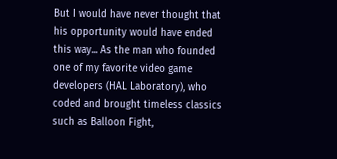But I would have never thought that his opportunity would have ended this way... As the man who founded one of my favorite video game developers (HAL Laboratory), who coded and brought timeless classics such as Balloon Fight,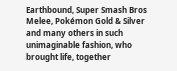Earthbound, Super Smash Bros Melee, Pokémon Gold & Silver and many others in such unimaginable fashion, who brought life, together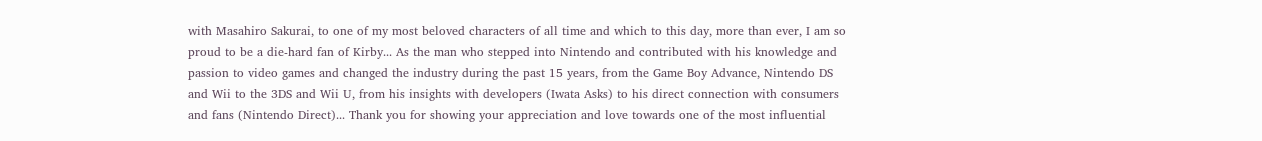with Masahiro Sakurai, to one of my most beloved characters of all time and which to this day, more than ever, I am so proud to be a die-hard fan of Kirby... As the man who stepped into Nintendo and contributed with his knowledge and passion to video games and changed the industry during the past 15 years, from the Game Boy Advance, Nintendo DS and Wii to the 3DS and Wii U, from his insights with developers (Iwata Asks) to his direct connection with consumers and fans (Nintendo Direct)... Thank you for showing your appreciation and love towards one of the most influential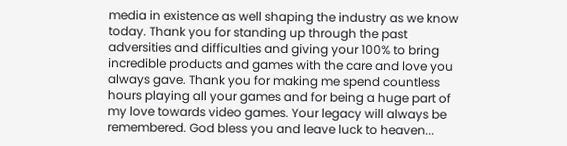media in existence as well shaping the industry as we know today. Thank you for standing up through the past adversities and difficulties and giving your 100% to bring incredible products and games with the care and love you always gave. Thank you for making me spend countless hours playing all your games and for being a huge part of my love towards video games. Your legacy will always be remembered. God bless you and leave luck to heaven...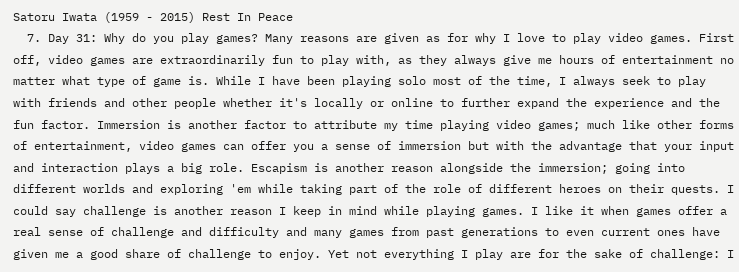Satoru Iwata (1959 - 2015) Rest In Peace
  7. Day 31: Why do you play games? Many reasons are given as for why I love to play video games. First off, video games are extraordinarily fun to play with, as they always give me hours of entertainment no matter what type of game is. While I have been playing solo most of the time, I always seek to play with friends and other people whether it's locally or online to further expand the experience and the fun factor. Immersion is another factor to attribute my time playing video games; much like other forms of entertainment, video games can offer you a sense of immersion but with the advantage that your input and interaction plays a big role. Escapism is another reason alongside the immersion; going into different worlds and exploring 'em while taking part of the role of different heroes on their quests. I could say challenge is another reason I keep in mind while playing games. I like it when games offer a real sense of challenge and difficulty and many games from past generations to even current ones have given me a good share of challenge to enjoy. Yet not everything I play are for the sake of challenge: I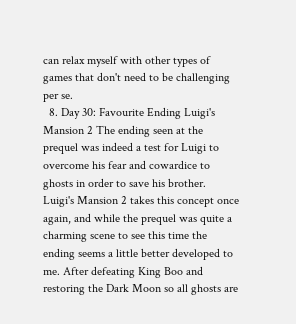can relax myself with other types of games that don't need to be challenging per se.
  8. Day 30: Favourite Ending Luigi's Mansion 2 The ending seen at the prequel was indeed a test for Luigi to overcome his fear and cowardice to ghosts in order to save his brother. Luigi's Mansion 2 takes this concept once again, and while the prequel was quite a charming scene to see this time the ending seems a little better developed to me. After defeating King Boo and restoring the Dark Moon so all ghosts are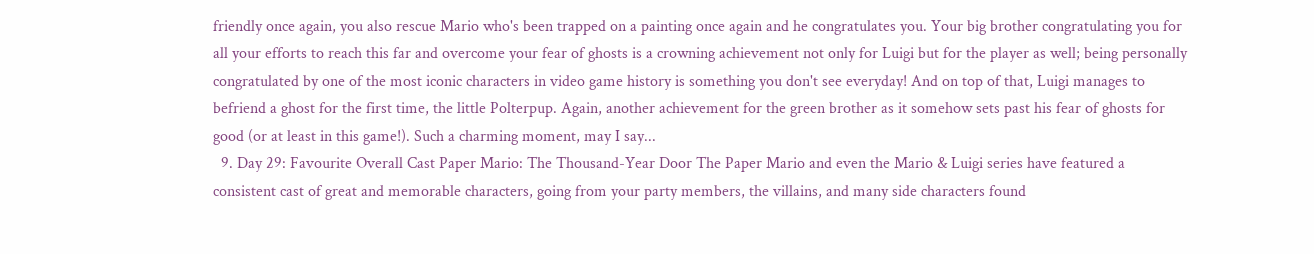friendly once again, you also rescue Mario who's been trapped on a painting once again and he congratulates you. Your big brother congratulating you for all your efforts to reach this far and overcome your fear of ghosts is a crowning achievement not only for Luigi but for the player as well; being personally congratulated by one of the most iconic characters in video game history is something you don't see everyday! And on top of that, Luigi manages to befriend a ghost for the first time, the little Polterpup. Again, another achievement for the green brother as it somehow sets past his fear of ghosts for good (or at least in this game!). Such a charming moment, may I say...
  9. Day 29: Favourite Overall Cast Paper Mario: The Thousand-Year Door The Paper Mario and even the Mario & Luigi series have featured a consistent cast of great and memorable characters, going from your party members, the villains, and many side characters found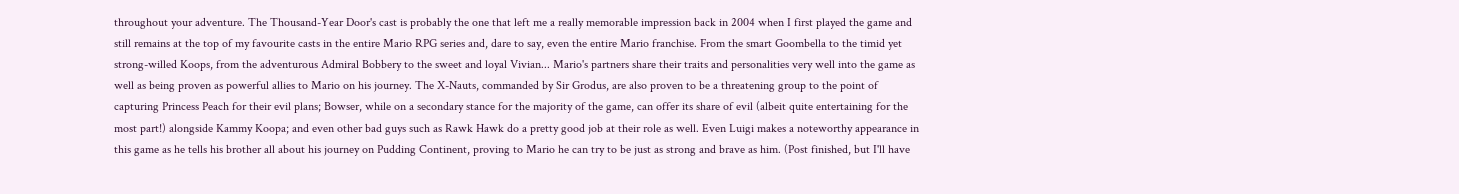throughout your adventure. The Thousand-Year Door's cast is probably the one that left me a really memorable impression back in 2004 when I first played the game and still remains at the top of my favourite casts in the entire Mario RPG series and, dare to say, even the entire Mario franchise. From the smart Goombella to the timid yet strong-willed Koops, from the adventurous Admiral Bobbery to the sweet and loyal Vivian... Mario's partners share their traits and personalities very well into the game as well as being proven as powerful allies to Mario on his journey. The X-Nauts, commanded by Sir Grodus, are also proven to be a threatening group to the point of capturing Princess Peach for their evil plans; Bowser, while on a secondary stance for the majority of the game, can offer its share of evil (albeit quite entertaining for the most part!) alongside Kammy Koopa; and even other bad guys such as Rawk Hawk do a pretty good job at their role as well. Even Luigi makes a noteworthy appearance in this game as he tells his brother all about his journey on Pudding Continent, proving to Mario he can try to be just as strong and brave as him. (Post finished, but I'll have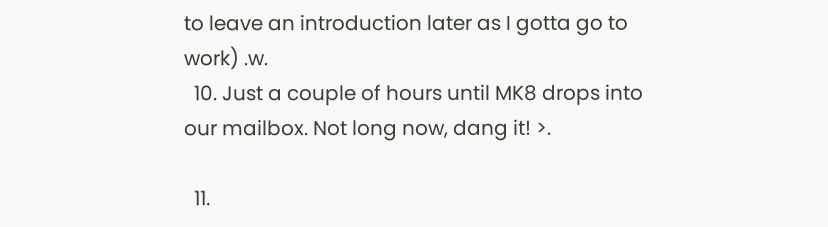to leave an introduction later as I gotta go to work) .w.
  10. Just a couple of hours until MK8 drops into our mailbox. Not long now, dang it! >.

  11.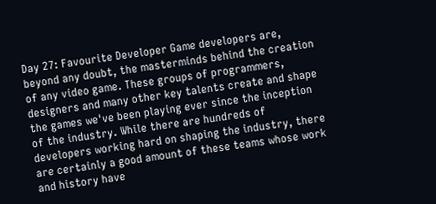Day 27: Favourite Developer Game developers are, beyond any doubt, the masterminds behind the creation of any video game. These groups of programmers, designers and many other key talents create and shape the games we've been playing ever since the inception of the industry. While there are hundreds of developers working hard on shaping the industry, there are certainly a good amount of these teams whose work and history have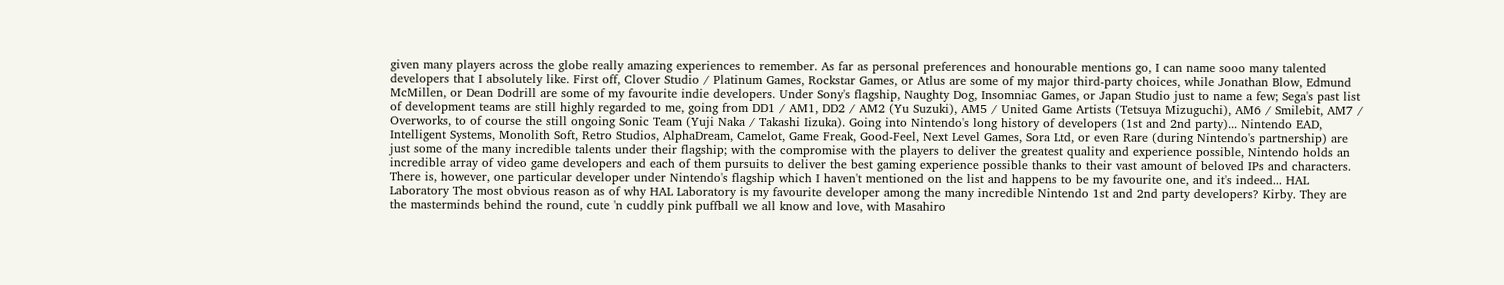given many players across the globe really amazing experiences to remember. As far as personal preferences and honourable mentions go, I can name sooo many talented developers that I absolutely like. First off, Clover Studio / Platinum Games, Rockstar Games, or Atlus are some of my major third-party choices, while Jonathan Blow, Edmund McMillen, or Dean Dodrill are some of my favourite indie developers. Under Sony's flagship, Naughty Dog, Insomniac Games, or Japan Studio just to name a few; Sega's past list of development teams are still highly regarded to me, going from DD1 / AM1, DD2 / AM2 (Yu Suzuki), AM5 / United Game Artists (Tetsuya Mizuguchi), AM6 / Smilebit, AM7 / Overworks, to of course the still ongoing Sonic Team (Yuji Naka / Takashi Iizuka). Going into Nintendo's long history of developers (1st and 2nd party)... Nintendo EAD, Intelligent Systems, Monolith Soft, Retro Studios, AlphaDream, Camelot, Game Freak, Good-Feel, Next Level Games, Sora Ltd, or even Rare (during Nintendo's partnership) are just some of the many incredible talents under their flagship; with the compromise with the players to deliver the greatest quality and experience possible, Nintendo holds an incredible array of video game developers and each of them pursuits to deliver the best gaming experience possible thanks to their vast amount of beloved IPs and characters. There is, however, one particular developer under Nintendo's flagship which I haven't mentioned on the list and happens to be my favourite one, and it's indeed... HAL Laboratory The most obvious reason as of why HAL Laboratory is my favourite developer among the many incredible Nintendo 1st and 2nd party developers? Kirby. They are the masterminds behind the round, cute 'n cuddly pink puffball we all know and love, with Masahiro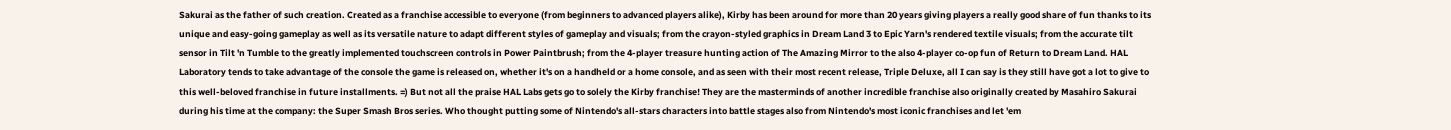Sakurai as the father of such creation. Created as a franchise accessible to everyone (from beginners to advanced players alike), Kirby has been around for more than 20 years giving players a really good share of fun thanks to its unique and easy-going gameplay as well as its versatile nature to adapt different styles of gameplay and visuals; from the crayon-styled graphics in Dream Land 3 to Epic Yarn's rendered textile visuals; from the accurate tilt sensor in Tilt 'n Tumble to the greatly implemented touchscreen controls in Power Paintbrush; from the 4-player treasure hunting action of The Amazing Mirror to the also 4-player co-op fun of Return to Dream Land. HAL Laboratory tends to take advantage of the console the game is released on, whether it's on a handheld or a home console, and as seen with their most recent release, Triple Deluxe, all I can say is they still have got a lot to give to this well-beloved franchise in future installments. =) But not all the praise HAL Labs gets go to solely the Kirby franchise! They are the masterminds of another incredible franchise also originally created by Masahiro Sakurai during his time at the company: the Super Smash Bros series. Who thought putting some of Nintendo's all-stars characters into battle stages also from Nintendo's most iconic franchises and let 'em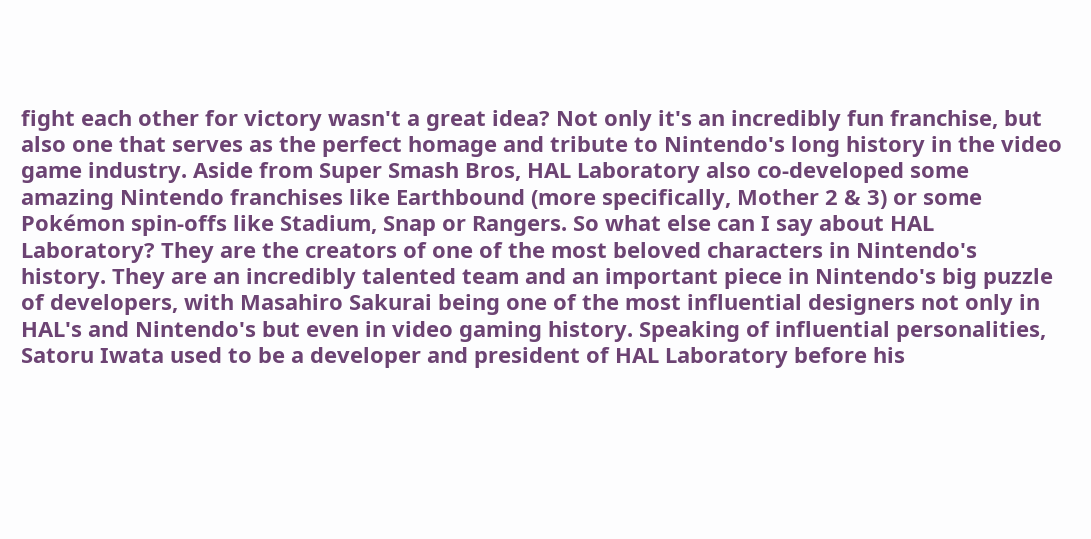fight each other for victory wasn't a great idea? Not only it's an incredibly fun franchise, but also one that serves as the perfect homage and tribute to Nintendo's long history in the video game industry. Aside from Super Smash Bros, HAL Laboratory also co-developed some amazing Nintendo franchises like Earthbound (more specifically, Mother 2 & 3) or some Pokémon spin-offs like Stadium, Snap or Rangers. So what else can I say about HAL Laboratory? They are the creators of one of the most beloved characters in Nintendo's history. They are an incredibly talented team and an important piece in Nintendo's big puzzle of developers, with Masahiro Sakurai being one of the most influential designers not only in HAL's and Nintendo's but even in video gaming history. Speaking of influential personalities, Satoru Iwata used to be a developer and president of HAL Laboratory before his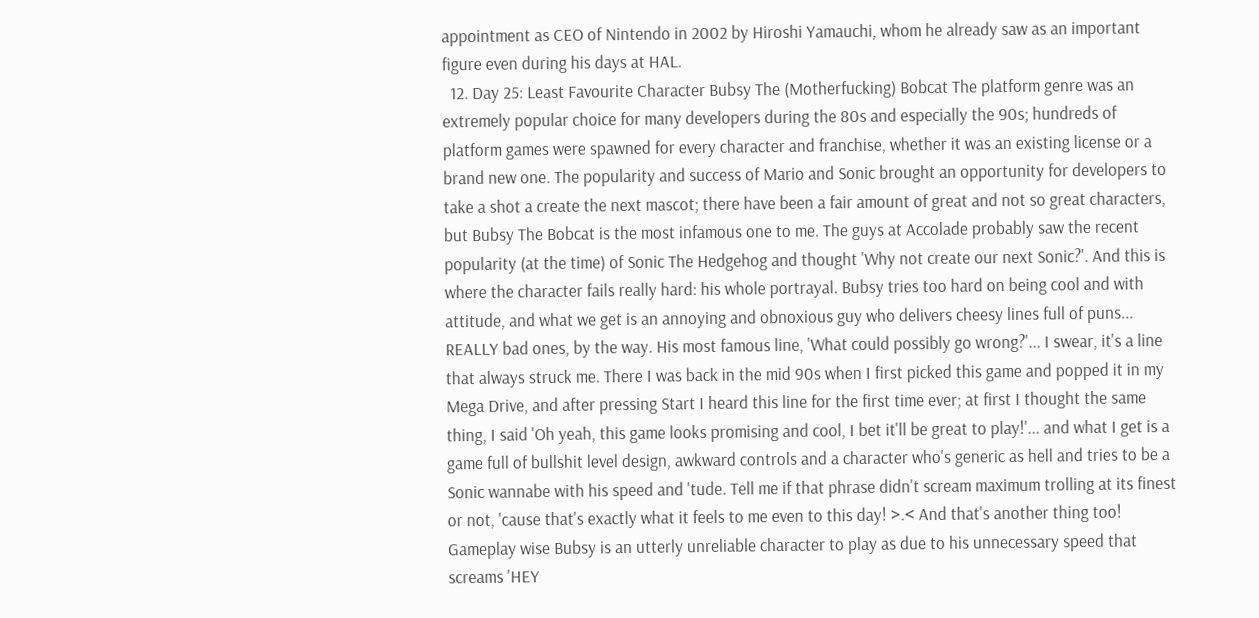appointment as CEO of Nintendo in 2002 by Hiroshi Yamauchi, whom he already saw as an important figure even during his days at HAL.
  12. Day 25: Least Favourite Character Bubsy The (Motherfucking) Bobcat The platform genre was an extremely popular choice for many developers during the 80s and especially the 90s; hundreds of platform games were spawned for every character and franchise, whether it was an existing license or a brand new one. The popularity and success of Mario and Sonic brought an opportunity for developers to take a shot a create the next mascot; there have been a fair amount of great and not so great characters, but Bubsy The Bobcat is the most infamous one to me. The guys at Accolade probably saw the recent popularity (at the time) of Sonic The Hedgehog and thought 'Why not create our next Sonic?'. And this is where the character fails really hard: his whole portrayal. Bubsy tries too hard on being cool and with attitude, and what we get is an annoying and obnoxious guy who delivers cheesy lines full of puns... REALLY bad ones, by the way. His most famous line, 'What could possibly go wrong?'... I swear, it's a line that always struck me. There I was back in the mid 90s when I first picked this game and popped it in my Mega Drive, and after pressing Start I heard this line for the first time ever; at first I thought the same thing, I said 'Oh yeah, this game looks promising and cool, I bet it'll be great to play!'... and what I get is a game full of bullshit level design, awkward controls and a character who's generic as hell and tries to be a Sonic wannabe with his speed and 'tude. Tell me if that phrase didn't scream maximum trolling at its finest or not, 'cause that's exactly what it feels to me even to this day! >.< And that's another thing too! Gameplay wise Bubsy is an utterly unreliable character to play as due to his unnecessary speed that screams 'HEY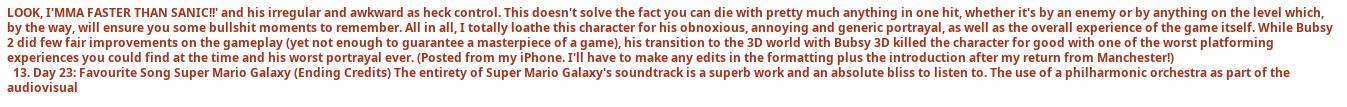LOOK, I'MMA FASTER THAN SANIC!!' and his irregular and awkward as heck control. This doesn't solve the fact you can die with pretty much anything in one hit, whether it's by an enemy or by anything on the level which, by the way, will ensure you some bullshit moments to remember. All in all, I totally loathe this character for his obnoxious, annoying and generic portrayal, as well as the overall experience of the game itself. While Bubsy 2 did few fair improvements on the gameplay (yet not enough to guarantee a masterpiece of a game), his transition to the 3D world with Bubsy 3D killed the character for good with one of the worst platforming experiences you could find at the time and his worst portrayal ever. (Posted from my iPhone. I'll have to make any edits in the formatting plus the introduction after my return from Manchester!)
  13. Day 23: Favourite Song Super Mario Galaxy (Ending Credits) The entirety of Super Mario Galaxy's soundtrack is a superb work and an absolute bliss to listen to. The use of a philharmonic orchestra as part of the audiovisual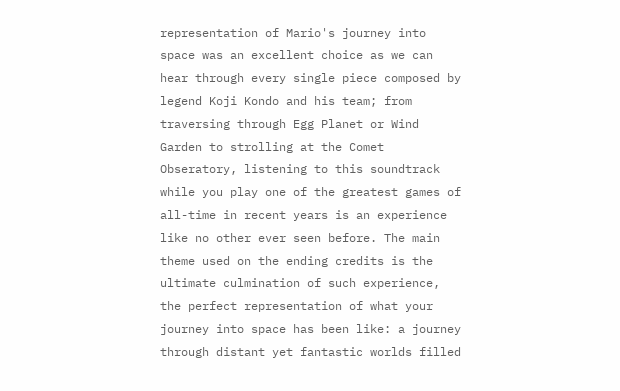representation of Mario's journey into space was an excellent choice as we can hear through every single piece composed by legend Koji Kondo and his team; from traversing through Egg Planet or Wind Garden to strolling at the Comet Obseratory, listening to this soundtrack while you play one of the greatest games of all-time in recent years is an experience like no other ever seen before. The main theme used on the ending credits is the ultimate culmination of such experience, the perfect representation of what your journey into space has been like: a journey through distant yet fantastic worlds filled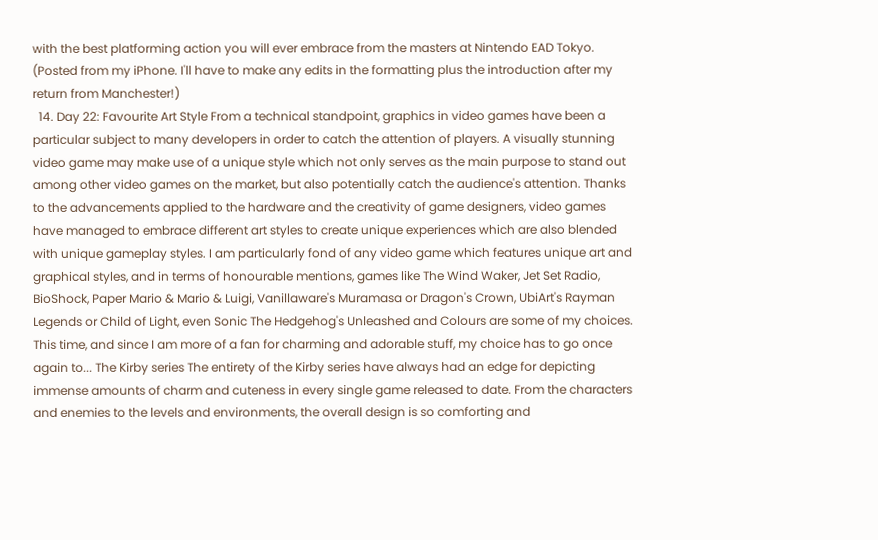with the best platforming action you will ever embrace from the masters at Nintendo EAD Tokyo. (Posted from my iPhone. I'll have to make any edits in the formatting plus the introduction after my return from Manchester!)
  14. Day 22: Favourite Art Style From a technical standpoint, graphics in video games have been a particular subject to many developers in order to catch the attention of players. A visually stunning video game may make use of a unique style which not only serves as the main purpose to stand out among other video games on the market, but also potentially catch the audience's attention. Thanks to the advancements applied to the hardware and the creativity of game designers, video games have managed to embrace different art styles to create unique experiences which are also blended with unique gameplay styles. I am particularly fond of any video game which features unique art and graphical styles, and in terms of honourable mentions, games like The Wind Waker, Jet Set Radio, BioShock, Paper Mario & Mario & Luigi, Vanillaware's Muramasa or Dragon's Crown, UbiArt's Rayman Legends or Child of Light, even Sonic The Hedgehog's Unleashed and Colours are some of my choices. This time, and since I am more of a fan for charming and adorable stuff, my choice has to go once again to... The Kirby series The entirety of the Kirby series have always had an edge for depicting immense amounts of charm and cuteness in every single game released to date. From the characters and enemies to the levels and environments, the overall design is so comforting and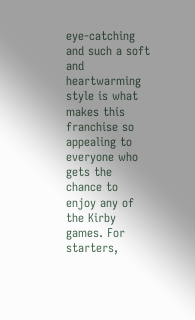eye-catching and such a soft and heartwarming style is what makes this franchise so appealing to everyone who gets the chance to enjoy any of the Kirby games. For starters,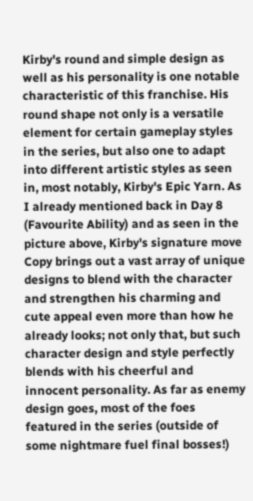Kirby's round and simple design as well as his personality is one notable characteristic of this franchise. His round shape not only is a versatile element for certain gameplay styles in the series, but also one to adapt into different artistic styles as seen in, most notably, Kirby's Epic Yarn. As I already mentioned back in Day 8 (Favourite Ability) and as seen in the picture above, Kirby's signature move Copy brings out a vast array of unique designs to blend with the character and strengthen his charming and cute appeal even more than how he already looks; not only that, but such character design and style perfectly blends with his cheerful and innocent personality. As far as enemy design goes, most of the foes featured in the series (outside of some nightmare fuel final bosses!)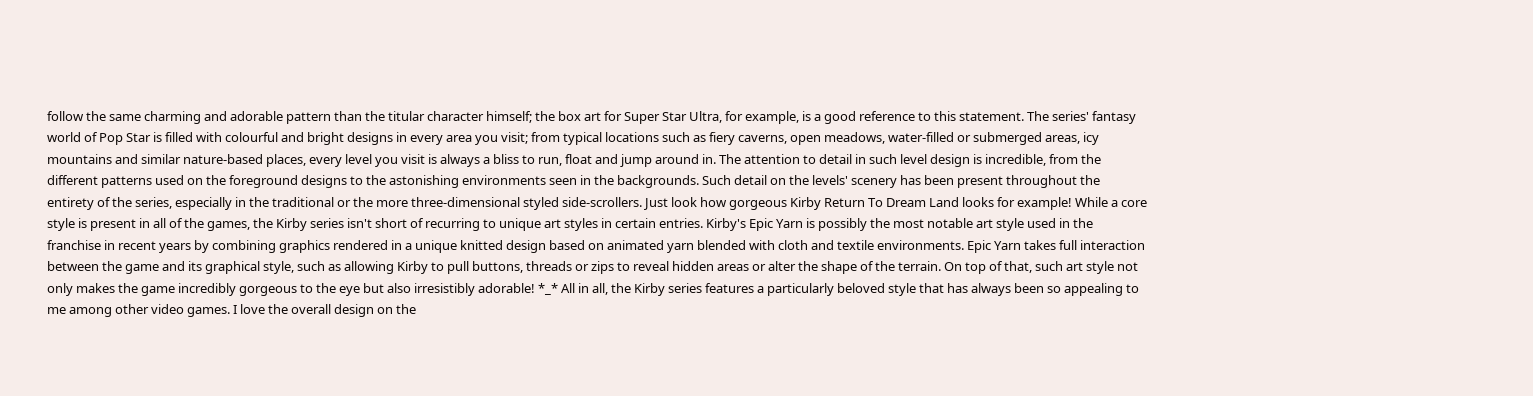follow the same charming and adorable pattern than the titular character himself; the box art for Super Star Ultra, for example, is a good reference to this statement. The series' fantasy world of Pop Star is filled with colourful and bright designs in every area you visit; from typical locations such as fiery caverns, open meadows, water-filled or submerged areas, icy mountains and similar nature-based places, every level you visit is always a bliss to run, float and jump around in. The attention to detail in such level design is incredible, from the different patterns used on the foreground designs to the astonishing environments seen in the backgrounds. Such detail on the levels' scenery has been present throughout the entirety of the series, especially in the traditional or the more three-dimensional styled side-scrollers. Just look how gorgeous Kirby Return To Dream Land looks for example! While a core style is present in all of the games, the Kirby series isn't short of recurring to unique art styles in certain entries. Kirby's Epic Yarn is possibly the most notable art style used in the franchise in recent years by combining graphics rendered in a unique knitted design based on animated yarn blended with cloth and textile environments. Epic Yarn takes full interaction between the game and its graphical style, such as allowing Kirby to pull buttons, threads or zips to reveal hidden areas or alter the shape of the terrain. On top of that, such art style not only makes the game incredibly gorgeous to the eye but also irresistibly adorable! *_* All in all, the Kirby series features a particularly beloved style that has always been so appealing to me among other video games. I love the overall design on the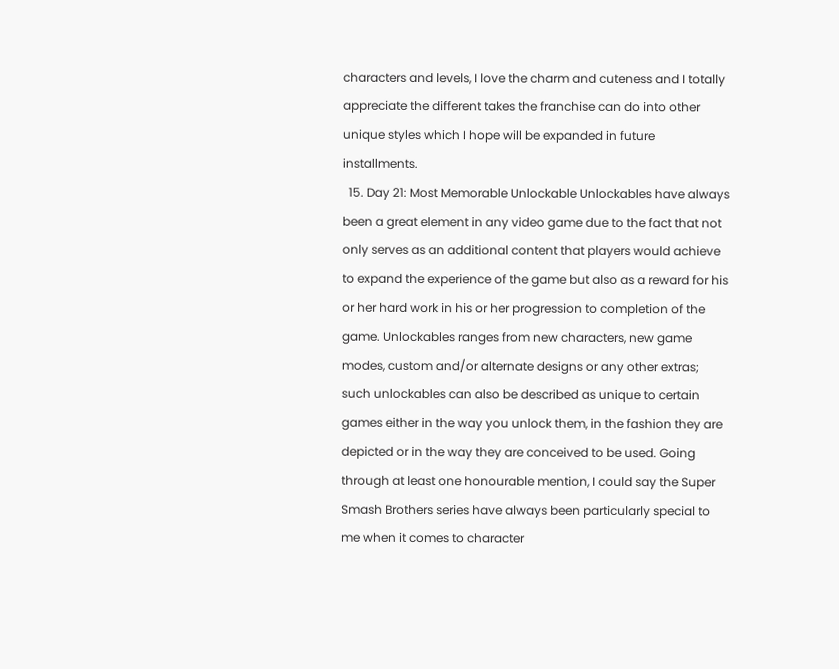characters and levels, I love the charm and cuteness and I totally appreciate the different takes the franchise can do into other unique styles which I hope will be expanded in future installments.
  15. Day 21: Most Memorable Unlockable Unlockables have always been a great element in any video game due to the fact that not only serves as an additional content that players would achieve to expand the experience of the game but also as a reward for his or her hard work in his or her progression to completion of the game. Unlockables ranges from new characters, new game modes, custom and/or alternate designs or any other extras; such unlockables can also be described as unique to certain games either in the way you unlock them, in the fashion they are depicted or in the way they are conceived to be used. Going through at least one honourable mention, I could say the Super Smash Brothers series have always been particularly special to me when it comes to character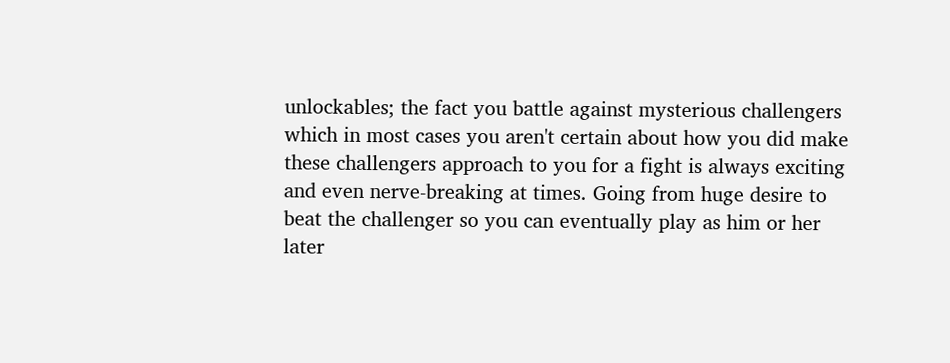unlockables; the fact you battle against mysterious challengers which in most cases you aren't certain about how you did make these challengers approach to you for a fight is always exciting and even nerve-breaking at times. Going from huge desire to beat the challenger so you can eventually play as him or her later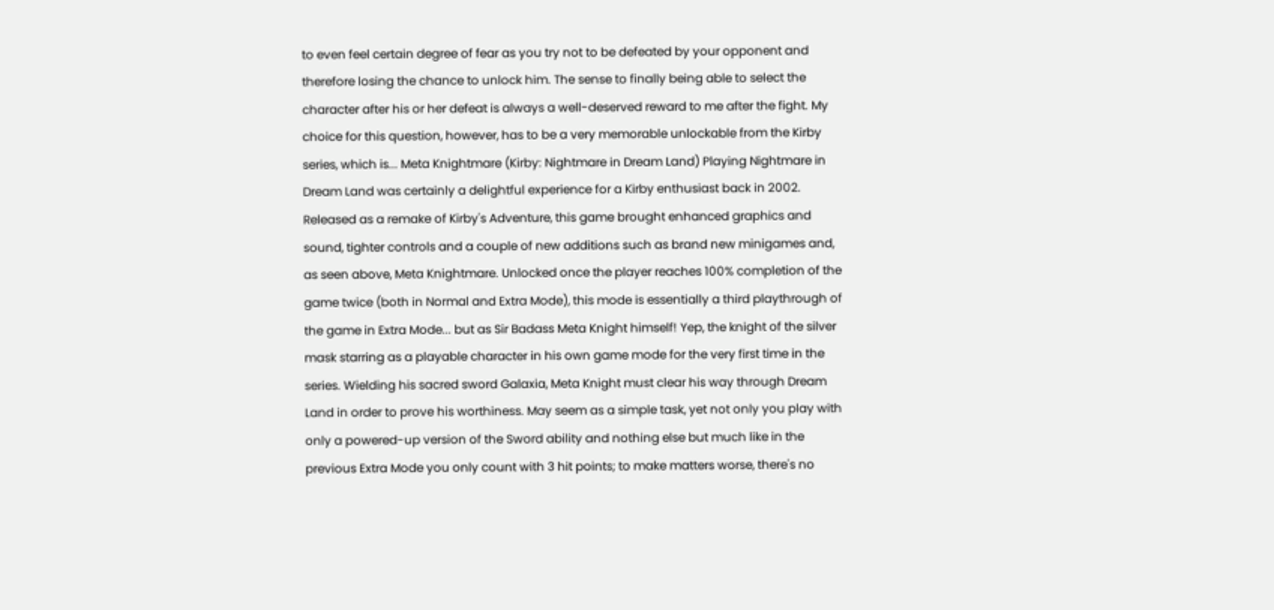to even feel certain degree of fear as you try not to be defeated by your opponent and therefore losing the chance to unlock him. The sense to finally being able to select the character after his or her defeat is always a well-deserved reward to me after the fight. My choice for this question, however, has to be a very memorable unlockable from the Kirby series, which is... Meta Knightmare (Kirby: Nightmare in Dream Land) Playing Nightmare in Dream Land was certainly a delightful experience for a Kirby enthusiast back in 2002. Released as a remake of Kirby's Adventure, this game brought enhanced graphics and sound, tighter controls and a couple of new additions such as brand new minigames and, as seen above, Meta Knightmare. Unlocked once the player reaches 100% completion of the game twice (both in Normal and Extra Mode), this mode is essentially a third playthrough of the game in Extra Mode... but as Sir Badass Meta Knight himself! Yep, the knight of the silver mask starring as a playable character in his own game mode for the very first time in the series. Wielding his sacred sword Galaxia, Meta Knight must clear his way through Dream Land in order to prove his worthiness. May seem as a simple task, yet not only you play with only a powered-up version of the Sword ability and nothing else but much like in the previous Extra Mode you only count with 3 hit points; to make matters worse, there's no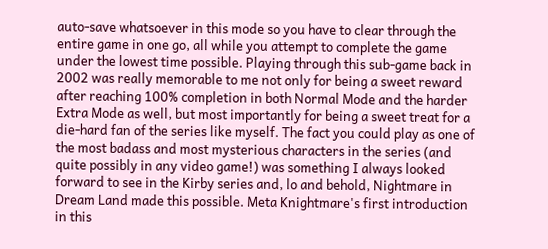auto-save whatsoever in this mode so you have to clear through the entire game in one go, all while you attempt to complete the game under the lowest time possible. Playing through this sub-game back in 2002 was really memorable to me not only for being a sweet reward after reaching 100% completion in both Normal Mode and the harder Extra Mode as well, but most importantly for being a sweet treat for a die-hard fan of the series like myself. The fact you could play as one of the most badass and most mysterious characters in the series (and quite possibly in any video game!) was something I always looked forward to see in the Kirby series and, lo and behold, Nightmare in Dream Land made this possible. Meta Knightmare's first introduction in this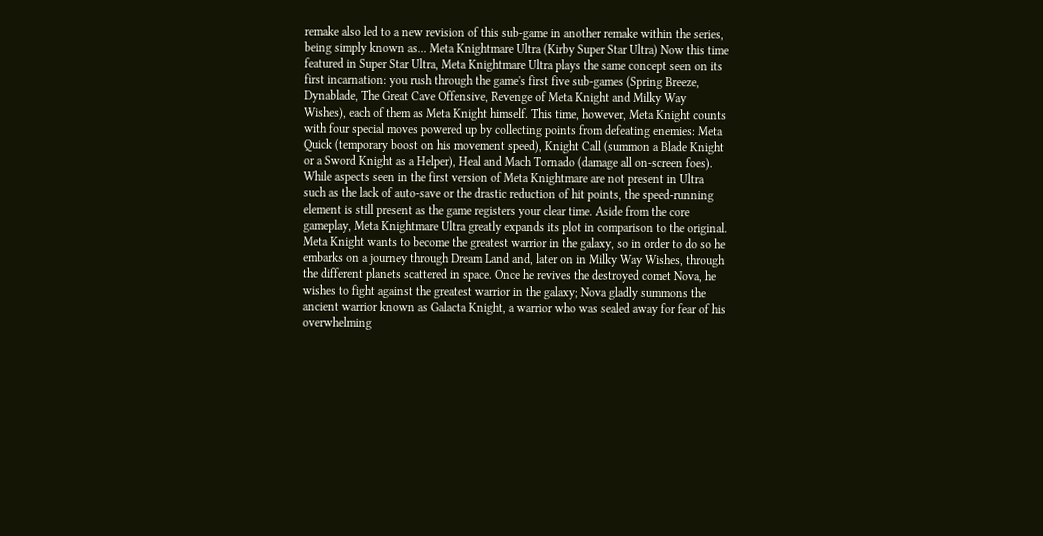remake also led to a new revision of this sub-game in another remake within the series, being simply known as... Meta Knightmare Ultra (Kirby Super Star Ultra) Now this time featured in Super Star Ultra, Meta Knightmare Ultra plays the same concept seen on its first incarnation: you rush through the game's first five sub-games (Spring Breeze, Dynablade, The Great Cave Offensive, Revenge of Meta Knight and Milky Way Wishes), each of them as Meta Knight himself. This time, however, Meta Knight counts with four special moves powered up by collecting points from defeating enemies: Meta Quick (temporary boost on his movement speed), Knight Call (summon a Blade Knight or a Sword Knight as a Helper), Heal and Mach Tornado (damage all on-screen foes). While aspects seen in the first version of Meta Knightmare are not present in Ultra such as the lack of auto-save or the drastic reduction of hit points, the speed-running element is still present as the game registers your clear time. Aside from the core gameplay, Meta Knightmare Ultra greatly expands its plot in comparison to the original. Meta Knight wants to become the greatest warrior in the galaxy, so in order to do so he embarks on a journey through Dream Land and, later on in Milky Way Wishes, through the different planets scattered in space. Once he revives the destroyed comet Nova, he wishes to fight against the greatest warrior in the galaxy; Nova gladly summons the ancient warrior known as Galacta Knight, a warrior who was sealed away for fear of his overwhelming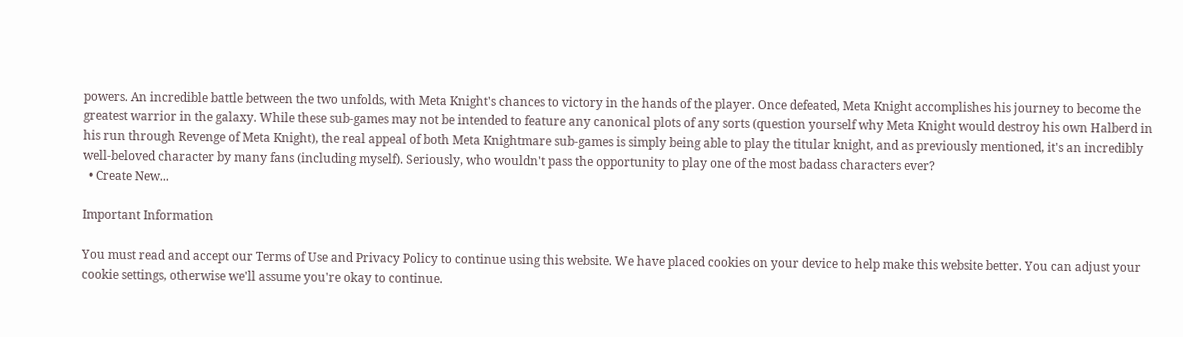powers. An incredible battle between the two unfolds, with Meta Knight's chances to victory in the hands of the player. Once defeated, Meta Knight accomplishes his journey to become the greatest warrior in the galaxy. While these sub-games may not be intended to feature any canonical plots of any sorts (question yourself why Meta Knight would destroy his own Halberd in his run through Revenge of Meta Knight), the real appeal of both Meta Knightmare sub-games is simply being able to play the titular knight, and as previously mentioned, it's an incredibly well-beloved character by many fans (including myself). Seriously, who wouldn't pass the opportunity to play one of the most badass characters ever?
  • Create New...

Important Information

You must read and accept our Terms of Use and Privacy Policy to continue using this website. We have placed cookies on your device to help make this website better. You can adjust your cookie settings, otherwise we'll assume you're okay to continue.